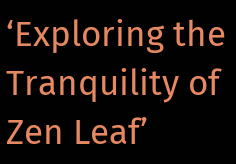‘Exploring the Tranquility of Zen Leaf’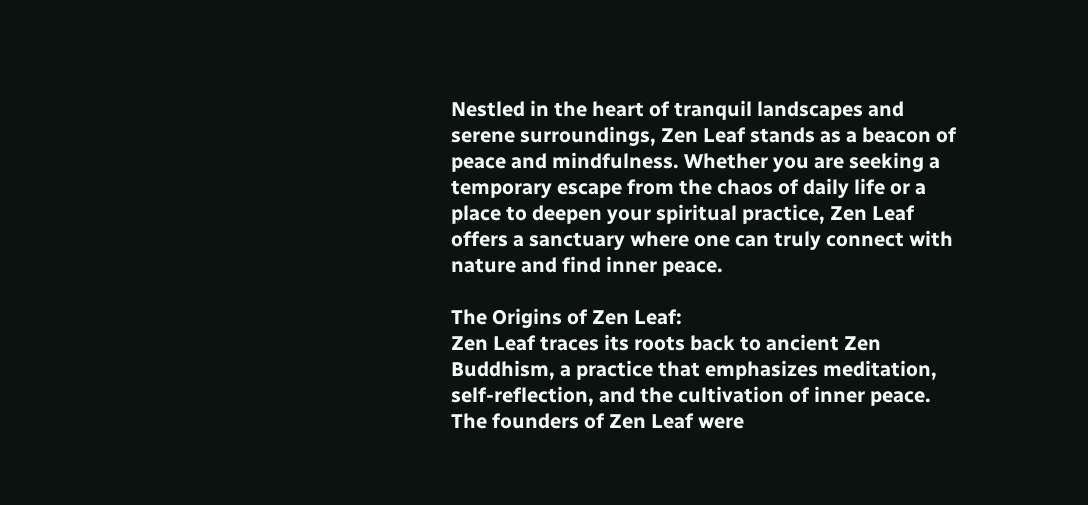Nestled in the heart of tranquil landscapes and serene surroundings, Zen Leaf stands as a beacon of peace and mindfulness. Whether you are seeking a temporary escape from the chaos of daily life or a place to deepen your spiritual practice, Zen Leaf offers a sanctuary where one can truly connect with nature and find inner peace.

The Origins of Zen Leaf:
Zen Leaf traces its roots back to ancient Zen Buddhism, a practice that emphasizes meditation, self-reflection, and the cultivation of inner peace. The founders of Zen Leaf were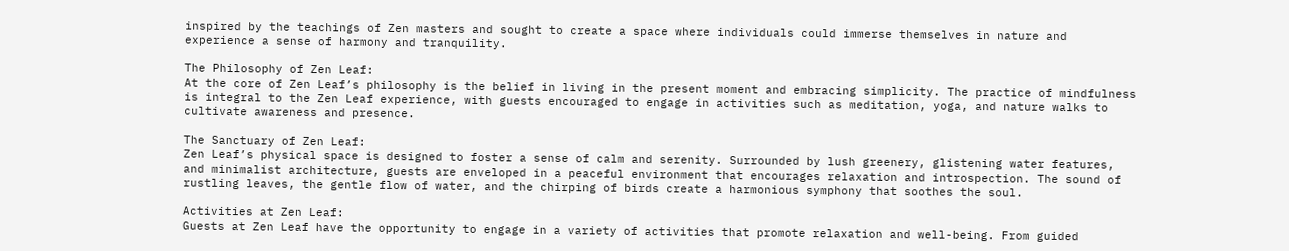inspired by the teachings of Zen masters and sought to create a space where individuals could immerse themselves in nature and experience a sense of harmony and tranquility.

The Philosophy of Zen Leaf:
At the core of Zen Leaf’s philosophy is the belief in living in the present moment and embracing simplicity. The practice of mindfulness is integral to the Zen Leaf experience, with guests encouraged to engage in activities such as meditation, yoga, and nature walks to cultivate awareness and presence.

The Sanctuary of Zen Leaf:
Zen Leaf’s physical space is designed to foster a sense of calm and serenity. Surrounded by lush greenery, glistening water features, and minimalist architecture, guests are enveloped in a peaceful environment that encourages relaxation and introspection. The sound of rustling leaves, the gentle flow of water, and the chirping of birds create a harmonious symphony that soothes the soul.

Activities at Zen Leaf:
Guests at Zen Leaf have the opportunity to engage in a variety of activities that promote relaxation and well-being. From guided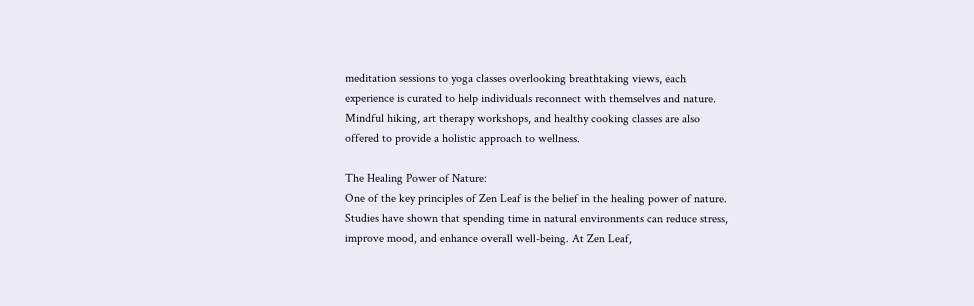meditation sessions to yoga classes overlooking breathtaking views, each experience is curated to help individuals reconnect with themselves and nature. Mindful hiking, art therapy workshops, and healthy cooking classes are also offered to provide a holistic approach to wellness.

The Healing Power of Nature:
One of the key principles of Zen Leaf is the belief in the healing power of nature. Studies have shown that spending time in natural environments can reduce stress, improve mood, and enhance overall well-being. At Zen Leaf,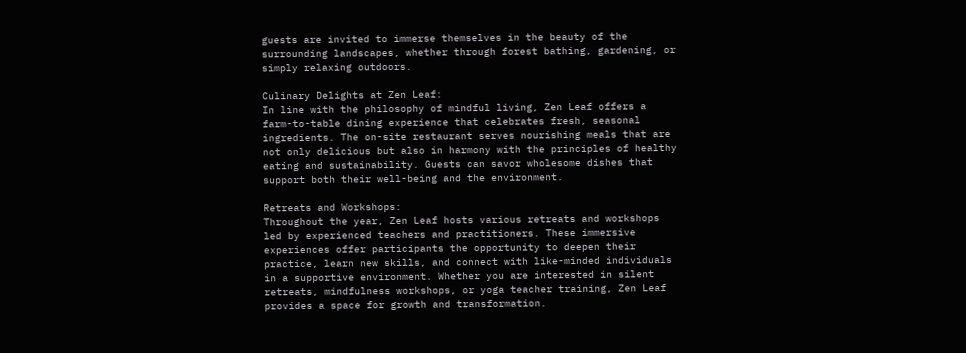guests are invited to immerse themselves in the beauty of the surrounding landscapes, whether through forest bathing, gardening, or simply relaxing outdoors.

Culinary Delights at Zen Leaf:
In line with the philosophy of mindful living, Zen Leaf offers a farm-to-table dining experience that celebrates fresh, seasonal ingredients. The on-site restaurant serves nourishing meals that are not only delicious but also in harmony with the principles of healthy eating and sustainability. Guests can savor wholesome dishes that support both their well-being and the environment.

Retreats and Workshops:
Throughout the year, Zen Leaf hosts various retreats and workshops led by experienced teachers and practitioners. These immersive experiences offer participants the opportunity to deepen their practice, learn new skills, and connect with like-minded individuals in a supportive environment. Whether you are interested in silent retreats, mindfulness workshops, or yoga teacher training, Zen Leaf provides a space for growth and transformation.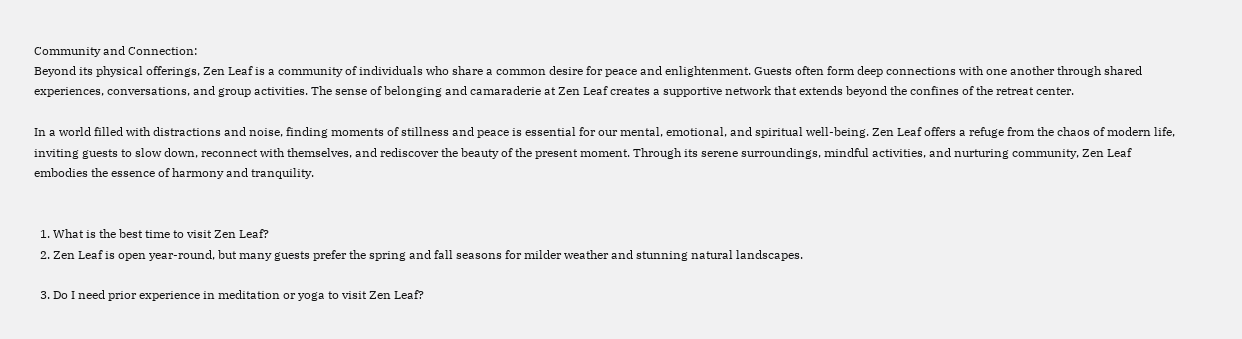Community and Connection:
Beyond its physical offerings, Zen Leaf is a community of individuals who share a common desire for peace and enlightenment. Guests often form deep connections with one another through shared experiences, conversations, and group activities. The sense of belonging and camaraderie at Zen Leaf creates a supportive network that extends beyond the confines of the retreat center.

In a world filled with distractions and noise, finding moments of stillness and peace is essential for our mental, emotional, and spiritual well-being. Zen Leaf offers a refuge from the chaos of modern life, inviting guests to slow down, reconnect with themselves, and rediscover the beauty of the present moment. Through its serene surroundings, mindful activities, and nurturing community, Zen Leaf embodies the essence of harmony and tranquility.


  1. What is the best time to visit Zen Leaf?
  2. Zen Leaf is open year-round, but many guests prefer the spring and fall seasons for milder weather and stunning natural landscapes.

  3. Do I need prior experience in meditation or yoga to visit Zen Leaf?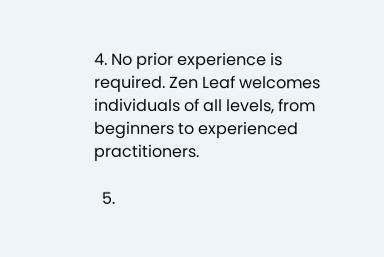4. No prior experience is required. Zen Leaf welcomes individuals of all levels, from beginners to experienced practitioners.

  5.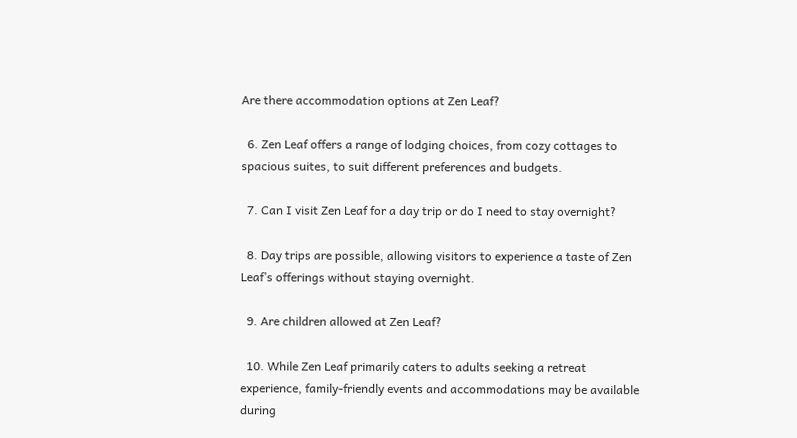Are there accommodation options at Zen Leaf?

  6. Zen Leaf offers a range of lodging choices, from cozy cottages to spacious suites, to suit different preferences and budgets.

  7. Can I visit Zen Leaf for a day trip or do I need to stay overnight?

  8. Day trips are possible, allowing visitors to experience a taste of Zen Leaf’s offerings without staying overnight.

  9. Are children allowed at Zen Leaf?

  10. While Zen Leaf primarily caters to adults seeking a retreat experience, family-friendly events and accommodations may be available during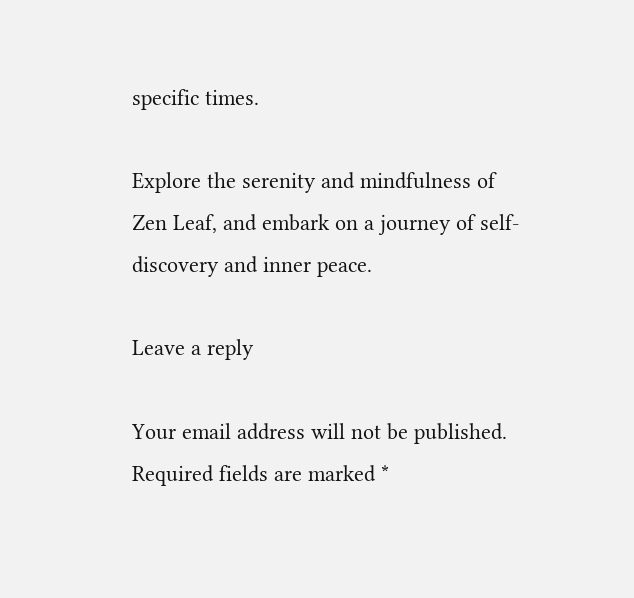specific times.

Explore the serenity and mindfulness of Zen Leaf, and embark on a journey of self-discovery and inner peace.

Leave a reply

Your email address will not be published. Required fields are marked *